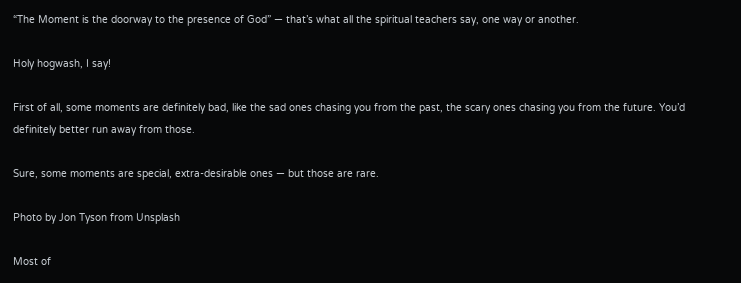“The Moment is the doorway to the presence of God” — that’s what all the spiritual teachers say, one way or another.

Holy hogwash, I say!

First of all, some moments are definitely bad, like the sad ones chasing you from the past, the scary ones chasing you from the future. You’d definitely better run away from those.

Sure, some moments are special, extra-desirable ones — but those are rare.

Photo by Jon Tyson from Unsplash

Most of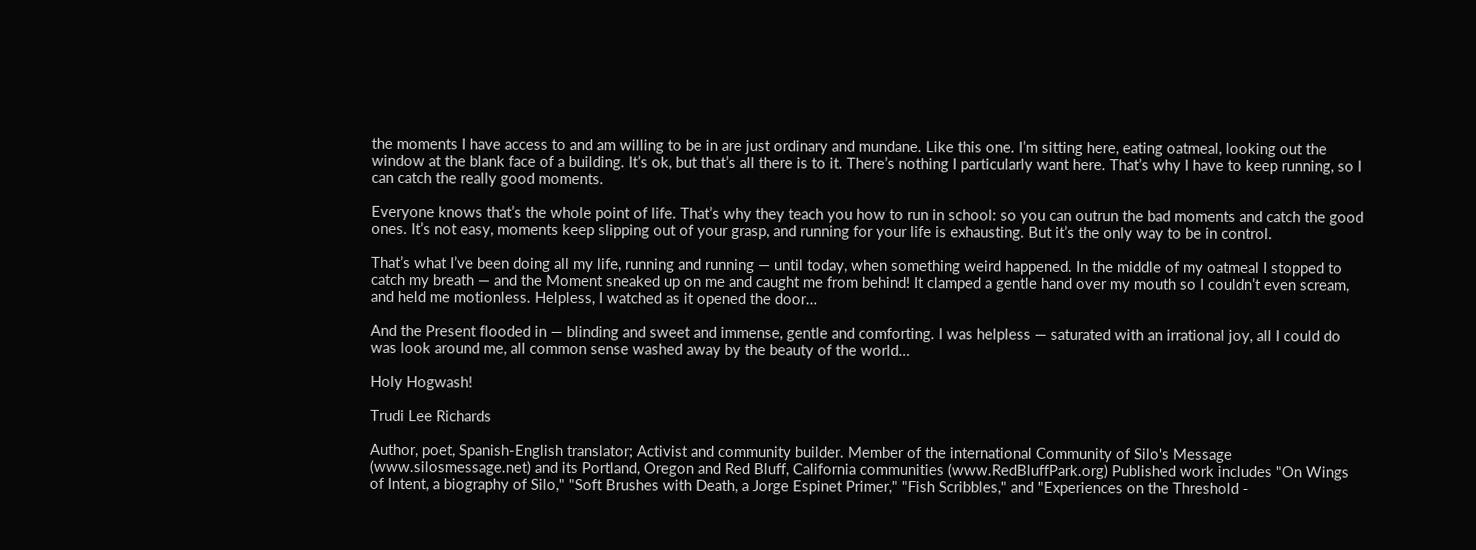the moments I have access to and am willing to be in are just ordinary and mundane. Like this one. I’m sitting here, eating oatmeal, looking out the window at the blank face of a building. It’s ok, but that’s all there is to it. There’s nothing I particularly want here. That’s why I have to keep running, so I can catch the really good moments.

Everyone knows that’s the whole point of life. That’s why they teach you how to run in school: so you can outrun the bad moments and catch the good ones. It’s not easy, moments keep slipping out of your grasp, and running for your life is exhausting. But it’s the only way to be in control.

That’s what I’ve been doing all my life, running and running — until today, when something weird happened. In the middle of my oatmeal I stopped to catch my breath — and the Moment sneaked up on me and caught me from behind! It clamped a gentle hand over my mouth so I couldn’t even scream, and held me motionless. Helpless, I watched as it opened the door…

And the Present flooded in — blinding and sweet and immense, gentle and comforting. I was helpless — saturated with an irrational joy, all I could do was look around me, all common sense washed away by the beauty of the world…

Holy Hogwash!

Trudi Lee Richards

Author, poet, Spanish-English translator; Activist and community builder. Member of the international Community of Silo's Message (www.silosmessage.net) and its Portland, Oregon and Red Bluff, California communities (www.RedBluffPark.org) Published work includes "On Wings of Intent, a biography of Silo," "Soft Brushes with Death, a Jorge Espinet Primer," "Fish Scribbles," and "Experiences on the Threshold -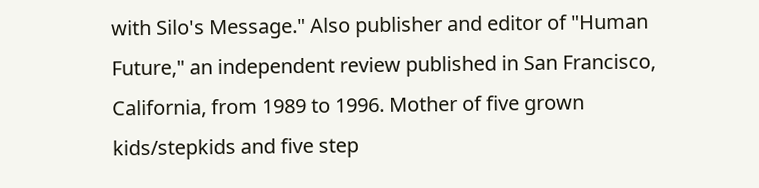with Silo's Message." Also publisher and editor of "Human Future," an independent review published in San Francisco, California, from 1989 to 1996. Mother of five grown kids/stepkids and five step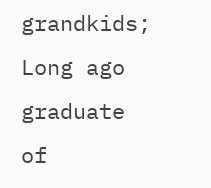grandkids; Long ago graduate of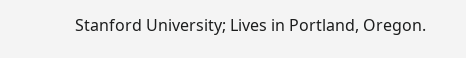Stanford University; Lives in Portland, Oregon.